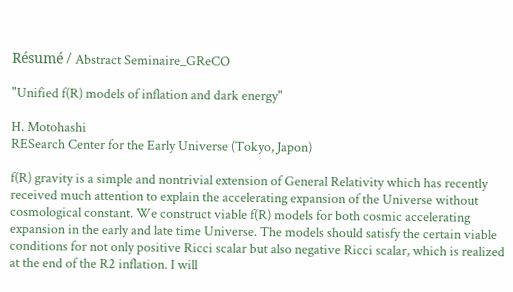Résumé / Abstract Seminaire_GReCO

"Unified f(R) models of inflation and dark energy"

H. Motohashi
RESearch Center for the Early Universe (Tokyo, Japon)

f(R) gravity is a simple and nontrivial extension of General Relativity which has recently received much attention to explain the accelerating expansion of the Universe without cosmological constant. We construct viable f(R) models for both cosmic accelerating expansion in the early and late time Universe. The models should satisfy the certain viable conditions for not only positive Ricci scalar but also negative Ricci scalar, which is realized at the end of the R2 inflation. I will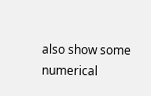also show some numerical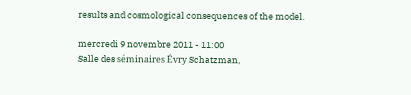results and cosmological consequences of the model.

mercredi 9 novembre 2011 - 11:00
Salle des séminaires Évry Schatzman,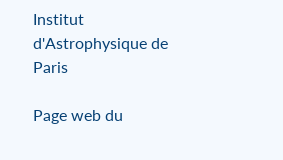Institut d'Astrophysique de Paris

Page web du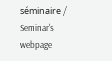séminaire / Seminar's webpage